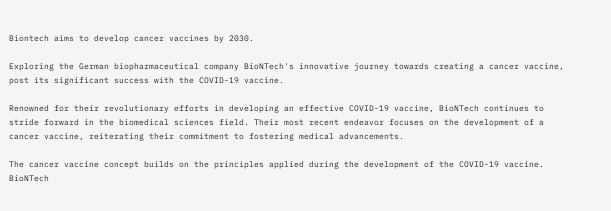Biontech aims to develop cancer vaccines by 2030.

Exploring the German biopharmaceutical company BioNTech's innovative journey towards creating a cancer vaccine, post its significant success with the COVID-19 vaccine.

Renowned for their revolutionary efforts in developing an effective COVID-19 vaccine, BioNTech continues to stride forward in the biomedical sciences field. Their most recent endeavor focuses on the development of a cancer vaccine, reiterating their commitment to fostering medical advancements.

The cancer vaccine concept builds on the principles applied during the development of the COVID-19 vaccine. BioNTech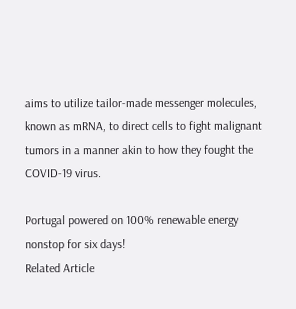aims to utilize tailor-made messenger molecules, known as mRNA, to direct cells to fight malignant tumors in a manner akin to how they fought the COVID-19 virus.

Portugal powered on 100% renewable energy nonstop for six days!
Related Article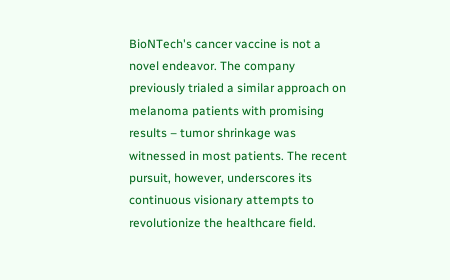BioNTech's cancer vaccine is not a novel endeavor. The company previously trialed a similar approach on melanoma patients with promising results – tumor shrinkage was witnessed in most patients. The recent pursuit, however, underscores its continuous visionary attempts to revolutionize the healthcare field.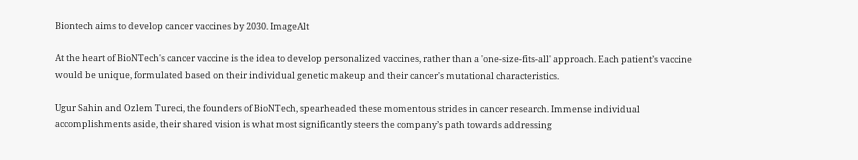Biontech aims to develop cancer vaccines by 2030. ImageAlt

At the heart of BioNTech's cancer vaccine is the idea to develop personalized vaccines, rather than a 'one-size-fits-all' approach. Each patient’s vaccine would be unique, formulated based on their individual genetic makeup and their cancer's mutational characteristics.

Ugur Sahin and Ozlem Tureci, the founders of BioNTech, spearheaded these momentous strides in cancer research. Immense individual accomplishments aside, their shared vision is what most significantly steers the company’s path towards addressing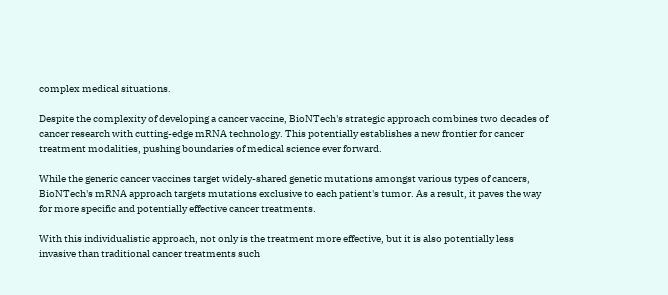complex medical situations.

Despite the complexity of developing a cancer vaccine, BioNTech's strategic approach combines two decades of cancer research with cutting-edge mRNA technology. This potentially establishes a new frontier for cancer treatment modalities, pushing boundaries of medical science ever forward.

While the generic cancer vaccines target widely-shared genetic mutations amongst various types of cancers, BioNTech's mRNA approach targets mutations exclusive to each patient's tumor. As a result, it paves the way for more specific and potentially effective cancer treatments.

With this individualistic approach, not only is the treatment more effective, but it is also potentially less invasive than traditional cancer treatments such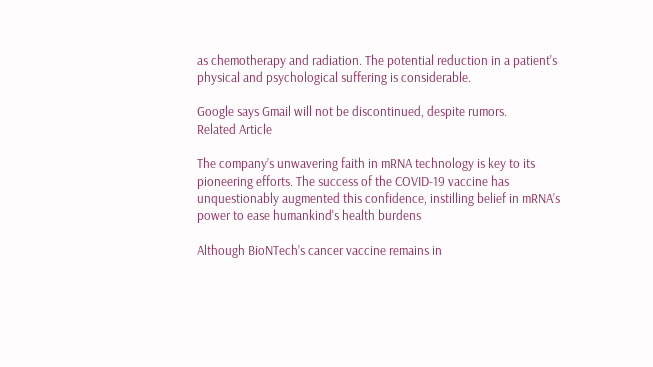as chemotherapy and radiation. The potential reduction in a patient's physical and psychological suffering is considerable.

Google says Gmail will not be discontinued, despite rumors.
Related Article

The company’s unwavering faith in mRNA technology is key to its pioneering efforts. The success of the COVID-19 vaccine has unquestionably augmented this confidence, instilling belief in mRNA’s power to ease humankind's health burdens

Although BioNTech’s cancer vaccine remains in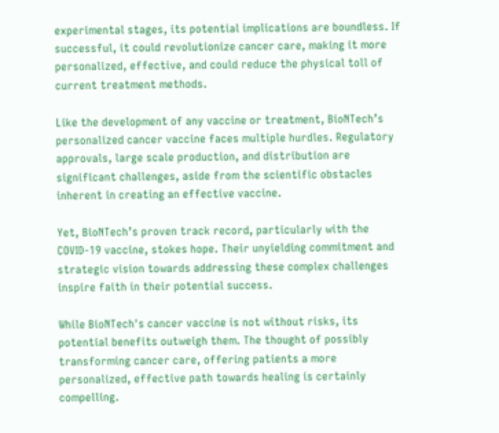experimental stages, its potential implications are boundless. If successful, it could revolutionize cancer care, making it more personalized, effective, and could reduce the physical toll of current treatment methods.

Like the development of any vaccine or treatment, BioNTech’s personalized cancer vaccine faces multiple hurdles. Regulatory approvals, large scale production, and distribution are significant challenges, aside from the scientific obstacles inherent in creating an effective vaccine.

Yet, BioNTech’s proven track record, particularly with the COVID-19 vaccine, stokes hope. Their unyielding commitment and strategic vision towards addressing these complex challenges inspire faith in their potential success.

While BioNTech's cancer vaccine is not without risks, its potential benefits outweigh them. The thought of possibly transforming cancer care, offering patients a more personalized, effective path towards healing is certainly compelling.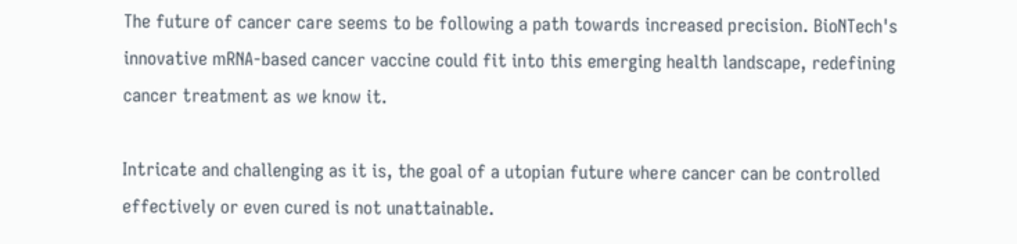The future of cancer care seems to be following a path towards increased precision. BioNTech's innovative mRNA-based cancer vaccine could fit into this emerging health landscape, redefining cancer treatment as we know it.

Intricate and challenging as it is, the goal of a utopian future where cancer can be controlled effectively or even cured is not unattainable.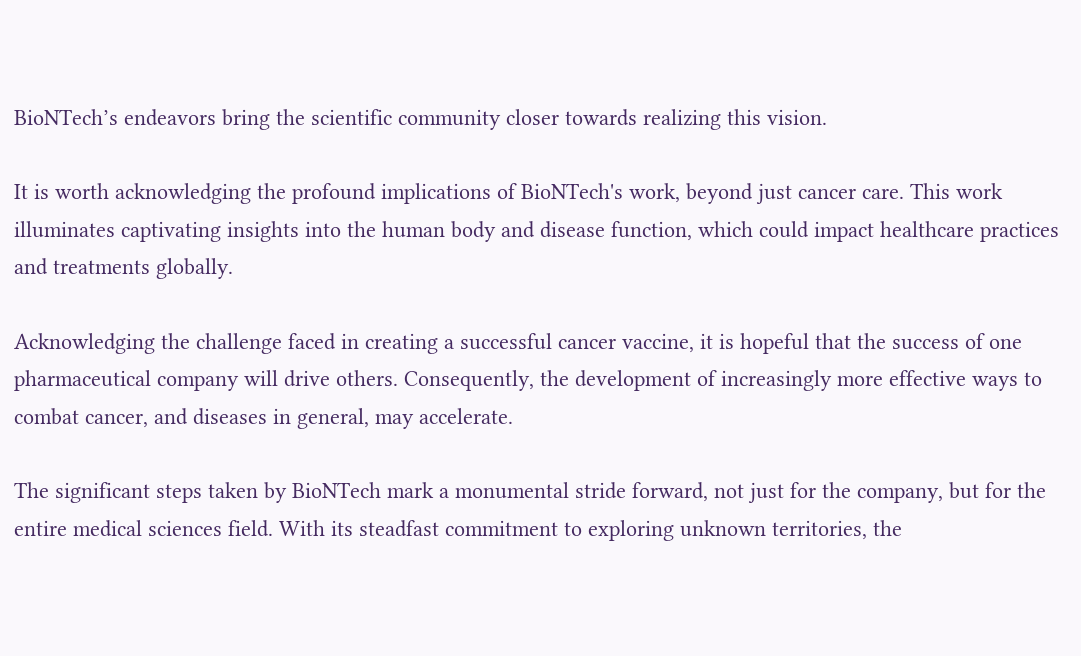BioNTech’s endeavors bring the scientific community closer towards realizing this vision.

It is worth acknowledging the profound implications of BioNTech's work, beyond just cancer care. This work illuminates captivating insights into the human body and disease function, which could impact healthcare practices and treatments globally.

Acknowledging the challenge faced in creating a successful cancer vaccine, it is hopeful that the success of one pharmaceutical company will drive others. Consequently, the development of increasingly more effective ways to combat cancer, and diseases in general, may accelerate.

The significant steps taken by BioNTech mark a monumental stride forward, not just for the company, but for the entire medical sciences field. With its steadfast commitment to exploring unknown territories, the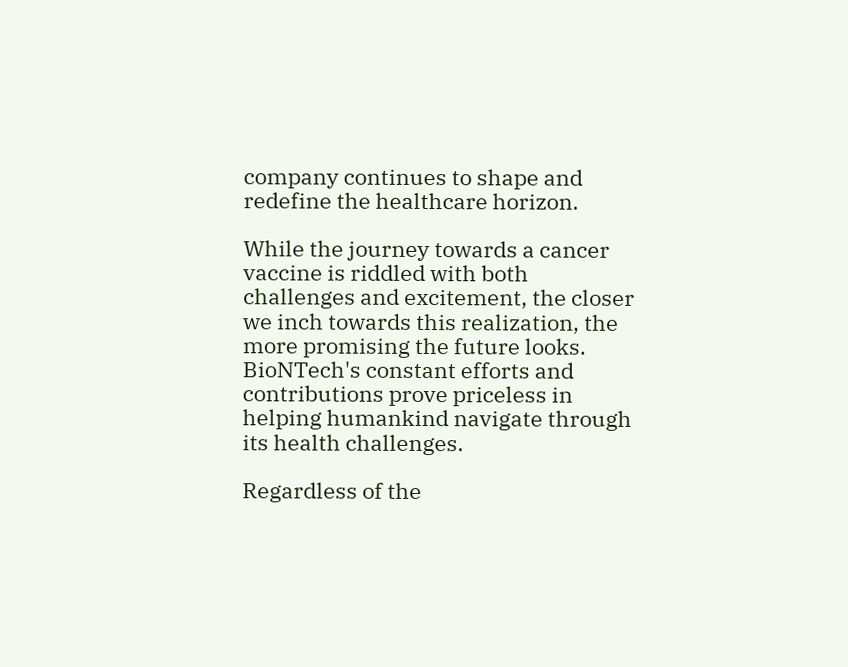company continues to shape and redefine the healthcare horizon.

While the journey towards a cancer vaccine is riddled with both challenges and excitement, the closer we inch towards this realization, the more promising the future looks. BioNTech's constant efforts and contributions prove priceless in helping humankind navigate through its health challenges.

Regardless of the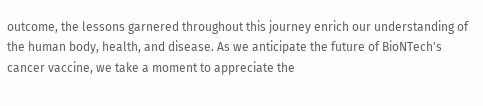outcome, the lessons garnered throughout this journey enrich our understanding of the human body, health, and disease. As we anticipate the future of BioNTech's cancer vaccine, we take a moment to appreciate the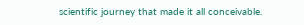scientific journey that made it all conceivable.